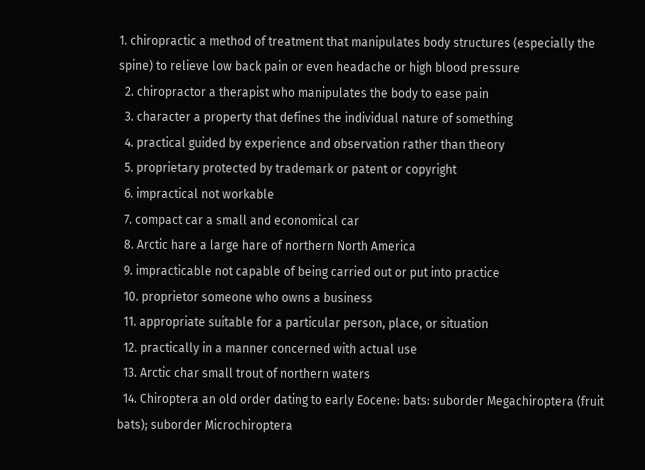1. chiropractic a method of treatment that manipulates body structures (especially the spine) to relieve low back pain or even headache or high blood pressure
  2. chiropractor a therapist who manipulates the body to ease pain
  3. character a property that defines the individual nature of something
  4. practical guided by experience and observation rather than theory
  5. proprietary protected by trademark or patent or copyright
  6. impractical not workable
  7. compact car a small and economical car
  8. Arctic hare a large hare of northern North America
  9. impracticable not capable of being carried out or put into practice
  10. proprietor someone who owns a business
  11. appropriate suitable for a particular person, place, or situation
  12. practically in a manner concerned with actual use
  13. Arctic char small trout of northern waters
  14. Chiroptera an old order dating to early Eocene: bats: suborder Megachiroptera (fruit bats); suborder Microchiroptera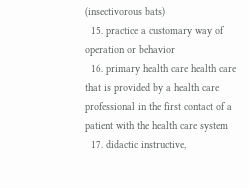(insectivorous bats)
  15. practice a customary way of operation or behavior
  16. primary health care health care that is provided by a health care professional in the first contact of a patient with the health care system
  17. didactic instructive,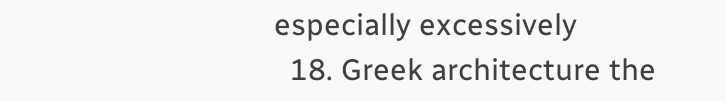especially excessively
  18. Greek architecture the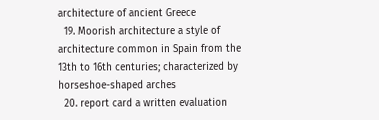architecture of ancient Greece
  19. Moorish architecture a style of architecture common in Spain from the 13th to 16th centuries; characterized by horseshoe-shaped arches
  20. report card a written evaluation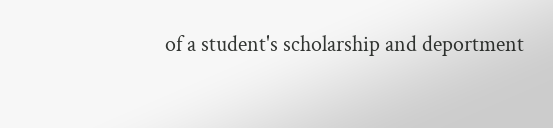of a student's scholarship and deportment